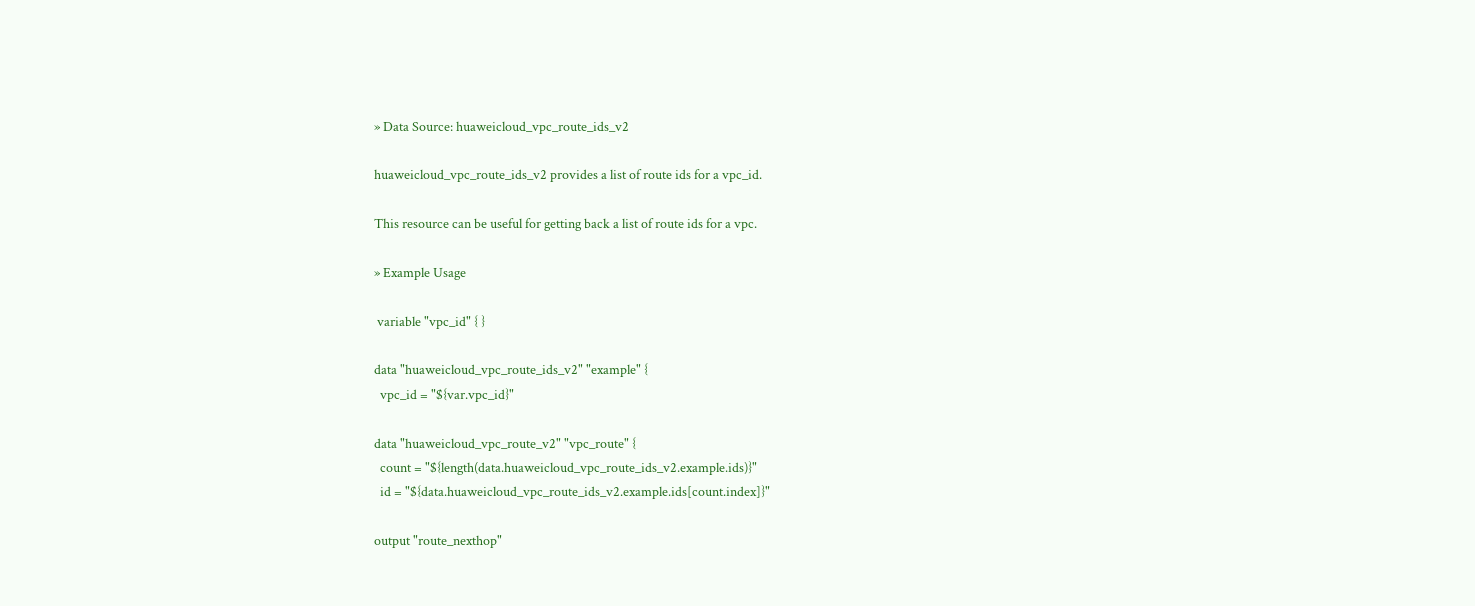» Data Source: huaweicloud_vpc_route_ids_v2

huaweicloud_vpc_route_ids_v2 provides a list of route ids for a vpc_id.

This resource can be useful for getting back a list of route ids for a vpc.

» Example Usage

 variable "vpc_id" { }

data "huaweicloud_vpc_route_ids_v2" "example" {
  vpc_id = "${var.vpc_id}"

data "huaweicloud_vpc_route_v2" "vpc_route" {
  count = "${length(data.huaweicloud_vpc_route_ids_v2.example.ids)}"
  id = "${data.huaweicloud_vpc_route_ids_v2.example.ids[count.index]}"

output "route_nexthop"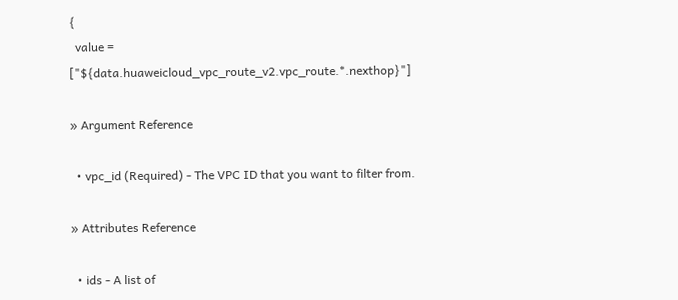{
  value = ["${data.huaweicloud_vpc_route_v2.vpc_route.*.nexthop}"]

» Argument Reference

  • vpc_id (Required) - The VPC ID that you want to filter from.

» Attributes Reference

  • ids - A list of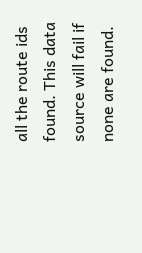all the route ids found. This data source will fail if none are found.